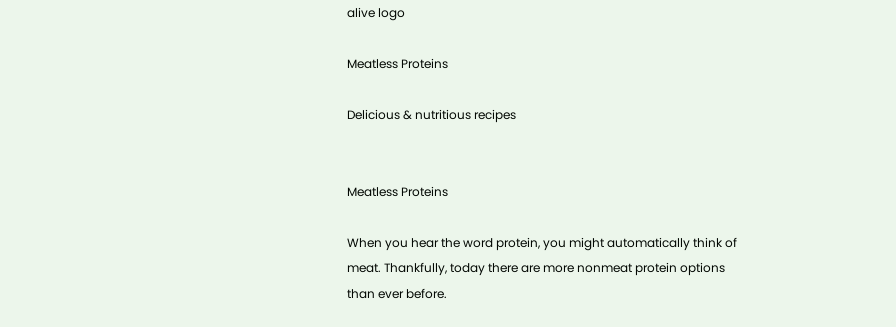alive logo

Meatless Proteins

Delicious & nutritious recipes


Meatless Proteins

When you hear the word protein, you might automatically think of meat. Thankfully, today there are more nonmeat protein options than ever before.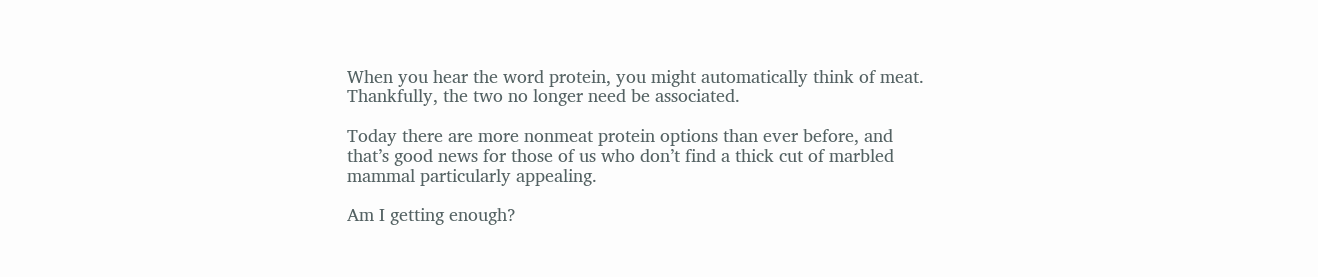When you hear the word protein, you might automatically think of meat. Thankfully, the two no longer need be associated.

Today there are more nonmeat protein options than ever before, and that’s good news for those of us who don’t find a thick cut of marbled mammal particularly appealing.

Am I getting enough?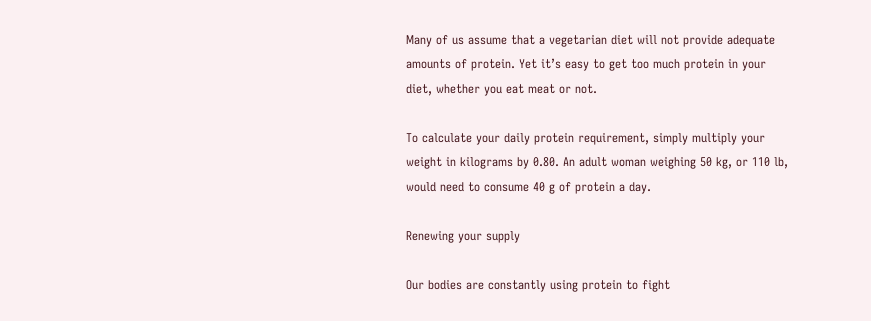Many of us assume that a vegetarian diet will not provide adequate amounts of protein. Yet it’s easy to get too much protein in your diet, whether you eat meat or not.

To calculate your daily protein requirement, simply multiply your weight in kilograms by 0.80. An adult woman weighing 50 kg, or 110 lb, would need to consume 40 g of protein a day.

Renewing your supply

Our bodies are constantly using protein to fight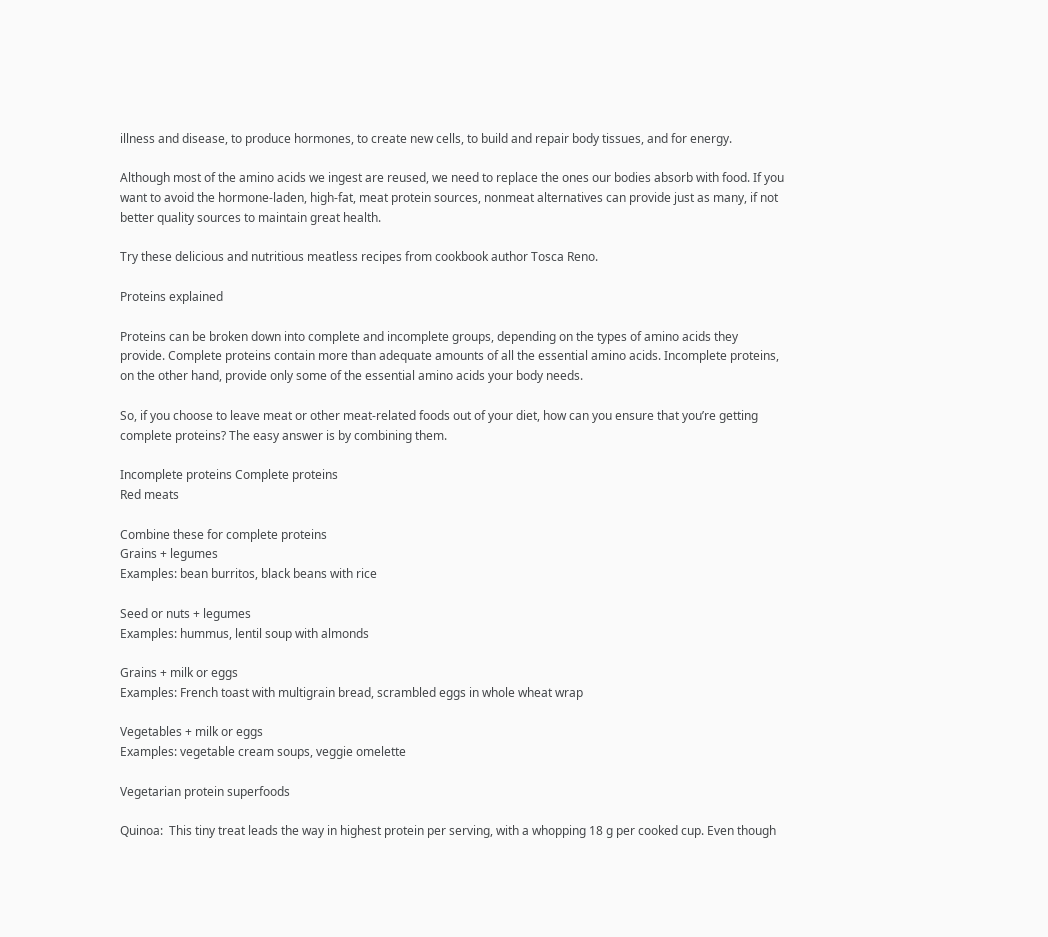illness and disease, to produce hormones, to create new cells, to build and repair body tissues, and for energy.

Although most of the amino acids we ingest are reused, we need to replace the ones our bodies absorb with food. If you want to avoid the hormone-laden, high-fat, meat protein sources, nonmeat alternatives can provide just as many, if not better quality sources to maintain great health.

Try these delicious and nutritious meatless recipes from cookbook author Tosca Reno.

Proteins explained

Proteins can be broken down into complete and incomplete groups, depending on the types of amino acids they provide. Complete proteins contain more than adequate amounts of all the essential amino acids. Incomplete proteins, on the other hand, provide only some of the essential amino acids your body needs.

So, if you choose to leave meat or other meat-related foods out of your diet, how can you ensure that you’re getting complete proteins? The easy answer is by combining them.

Incomplete proteins Complete proteins
Red meats

Combine these for complete proteins
Grains + legumes
Examples: bean burritos, black beans with rice

Seed or nuts + legumes
Examples: hummus, lentil soup with almonds

Grains + milk or eggs
Examples: French toast with multigrain bread, scrambled eggs in whole wheat wrap

Vegetables + milk or eggs
Examples: vegetable cream soups, veggie omelette

Vegetarian protein superfoods

Quinoa:  This tiny treat leads the way in highest protein per serving, with a whopping 18 g per cooked cup. Even though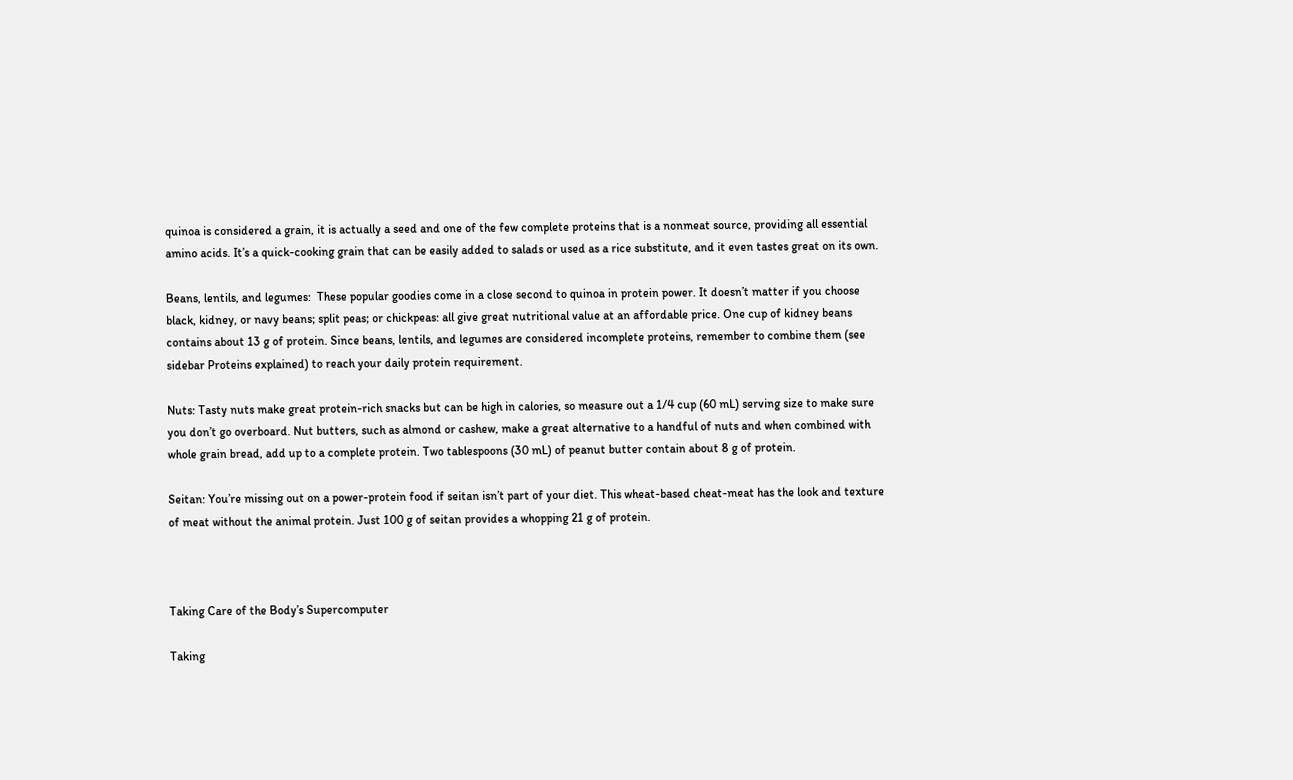quinoa is considered a grain, it is actually a seed and one of the few complete proteins that is a nonmeat source, providing all essential amino acids. It’s a quick-cooking grain that can be easily added to salads or used as a rice substitute, and it even tastes great on its own.

Beans, lentils, and legumes:  These popular goodies come in a close second to quinoa in protein power. It doesn’t matter if you choose black, kidney, or navy beans; split peas; or chickpeas: all give great nutritional value at an affordable price. One cup of kidney beans contains about 13 g of protein. Since beans, lentils, and legumes are considered incomplete proteins, remember to combine them (see sidebar Proteins explained) to reach your daily protein requirement.

Nuts: Tasty nuts make great protein-rich snacks but can be high in calories, so measure out a 1/4 cup (60 mL) serving size to make sure you don’t go overboard. Nut butters, such as almond or cashew, make a great alternative to a handful of nuts and when combined with whole grain bread, add up to a complete protein. Two tablespoons (30 mL) of peanut butter contain about 8 g of protein.

Seitan: You’re missing out on a power-protein food if seitan isn’t part of your diet. This wheat-based cheat-meat has the look and texture of meat without the animal protein. Just 100 g of seitan provides a whopping 21 g of protein.



Taking Care of the Body’s Supercomputer

Taking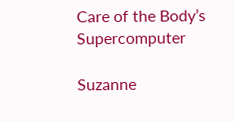Care of the Body’s Supercomputer

Suzanne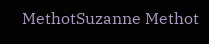MethotSuzanne Methot